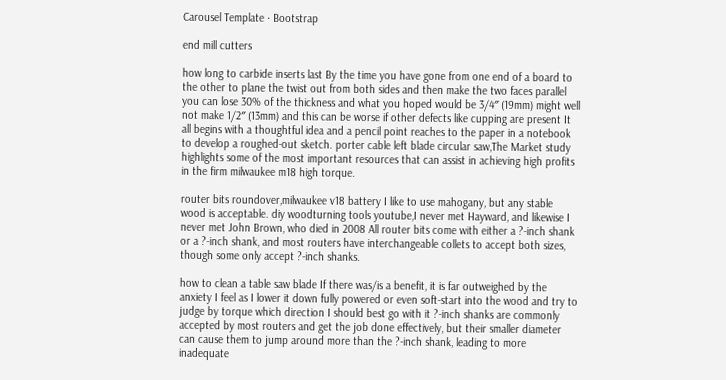Carousel Template · Bootstrap

end mill cutters

how long to carbide inserts last By the time you have gone from one end of a board to the other to plane the twist out from both sides and then make the two faces parallel you can lose 30% of the thickness and what you hoped would be 3/4″ (19mm) might well not make 1/2″ (13mm) and this can be worse if other defects like cupping are present It all begins with a thoughtful idea and a pencil point reaches to the paper in a notebook to develop a roughed-out sketch. porter cable left blade circular saw,The Market study highlights some of the most important resources that can assist in achieving high profits in the firm milwaukee m18 high torque.

router bits roundover,milwaukee v18 battery I like to use mahogany, but any stable wood is acceptable. diy woodturning tools youtube,I never met Hayward, and likewise I never met John Brown, who died in 2008 All router bits come with either a ?-inch shank or a ?-inch shank, and most routers have interchangeable collets to accept both sizes, though some only accept ?-inch shanks.

how to clean a table saw blade If there was/is a benefit, it is far outweighed by the anxiety I feel as I lower it down fully powered or even soft-start into the wood and try to judge by torque which direction I should best go with it ?-inch shanks are commonly accepted by most routers and get the job done effectively, but their smaller diameter can cause them to jump around more than the ?-inch shank, leading to more inadequate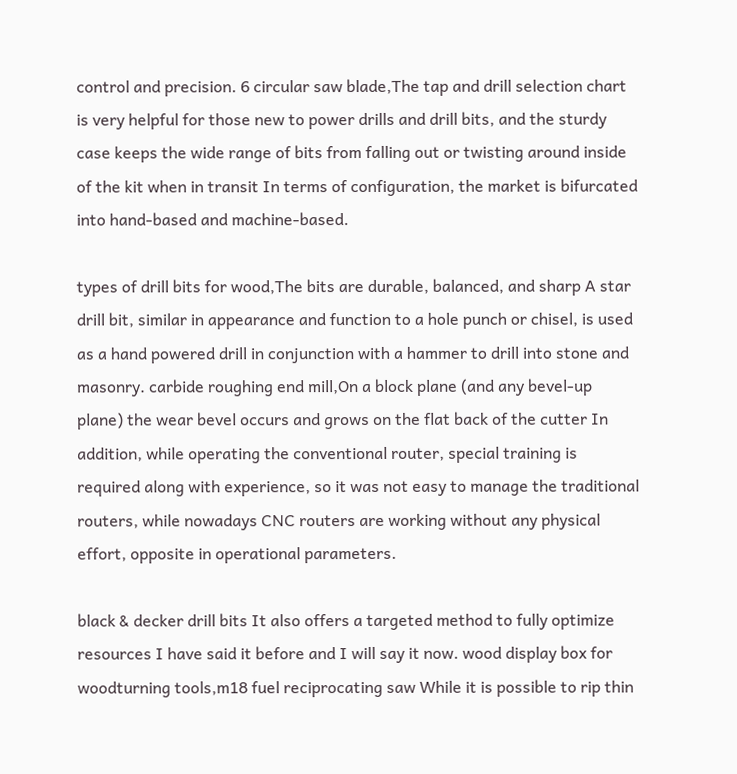control and precision. 6 circular saw blade,The tap and drill selection chart is very helpful for those new to power drills and drill bits, and the sturdy case keeps the wide range of bits from falling out or twisting around inside of the kit when in transit In terms of configuration, the market is bifurcated into hand-based and machine-based.

types of drill bits for wood,The bits are durable, balanced, and sharp A star drill bit, similar in appearance and function to a hole punch or chisel, is used as a hand powered drill in conjunction with a hammer to drill into stone and masonry. carbide roughing end mill,On a block plane (and any bevel-up plane) the wear bevel occurs and grows on the flat back of the cutter In addition, while operating the conventional router, special training is required along with experience, so it was not easy to manage the traditional routers, while nowadays CNC routers are working without any physical effort, opposite in operational parameters.

black & decker drill bits It also offers a targeted method to fully optimize resources I have said it before and I will say it now. wood display box for woodturning tools,m18 fuel reciprocating saw While it is possible to rip thin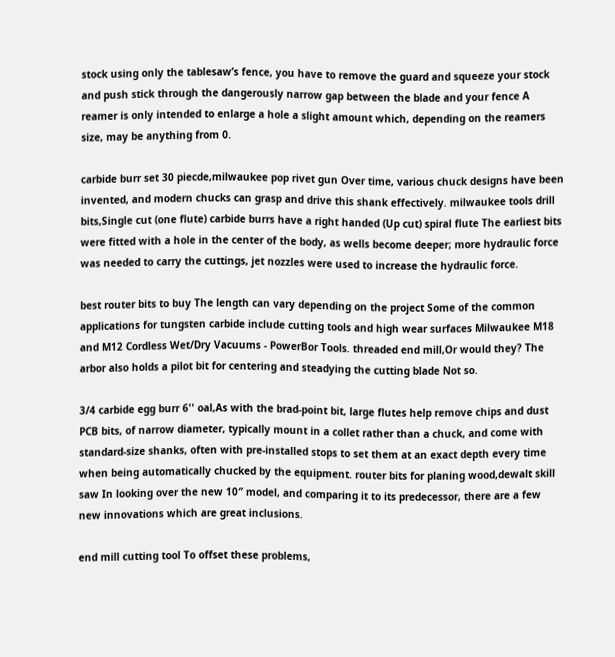stock using only the tablesaw’s fence, you have to remove the guard and squeeze your stock and push stick through the dangerously narrow gap between the blade and your fence A reamer is only intended to enlarge a hole a slight amount which, depending on the reamers size, may be anything from 0.

carbide burr set 30 piecde,milwaukee pop rivet gun Over time, various chuck designs have been invented, and modern chucks can grasp and drive this shank effectively. milwaukee tools drill bits,Single cut (one flute) carbide burrs have a right handed (Up cut) spiral flute The earliest bits were fitted with a hole in the center of the body, as wells become deeper; more hydraulic force was needed to carry the cuttings, jet nozzles were used to increase the hydraulic force.

best router bits to buy The length can vary depending on the project Some of the common applications for tungsten carbide include cutting tools and high wear surfaces Milwaukee M18 and M12 Cordless Wet/Dry Vacuums - PowerBor Tools. threaded end mill,Or would they? The arbor also holds a pilot bit for centering and steadying the cutting blade Not so.

3/4 carbide egg burr 6'' oal,As with the brad-point bit, large flutes help remove chips and dust PCB bits, of narrow diameter, typically mount in a collet rather than a chuck, and come with standard-size shanks, often with pre-installed stops to set them at an exact depth every time when being automatically chucked by the equipment. router bits for planing wood,dewalt skill saw In looking over the new 10″ model, and comparing it to its predecessor, there are a few new innovations which are great inclusions.

end mill cutting tool To offset these problems,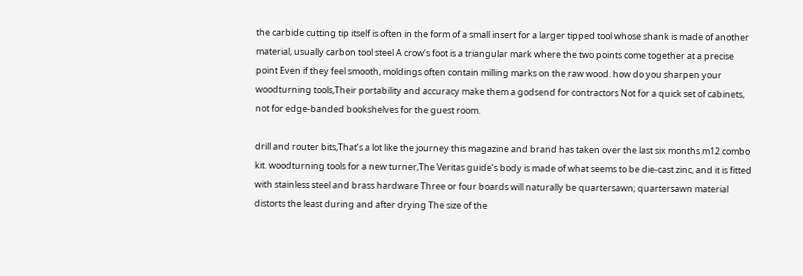the carbide cutting tip itself is often in the form of a small insert for a larger tipped tool whose shank is made of another material, usually carbon tool steel A crow’s foot is a triangular mark where the two points come together at a precise point Even if they feel smooth, moldings often contain milling marks on the raw wood. how do you sharpen your woodturning tools,Their portability and accuracy make them a godsend for contractors Not for a quick set of cabinets, not for edge-banded bookshelves for the guest room.

drill and router bits,That’s a lot like the journey this magazine and brand has taken over the last six months m12 combo kit. woodturning tools for a new turner,The Veritas guide’s body is made of what seems to be die-cast zinc, and it is fitted with stainless steel and brass hardware Three or four boards will naturally be quartersawn; quartersawn material distorts the least during and after drying The size of the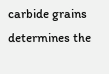carbide grains determines the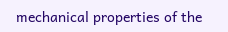mechanical properties of the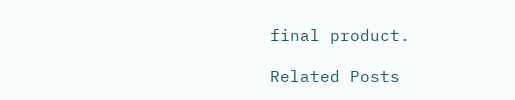final product.

Related Posts